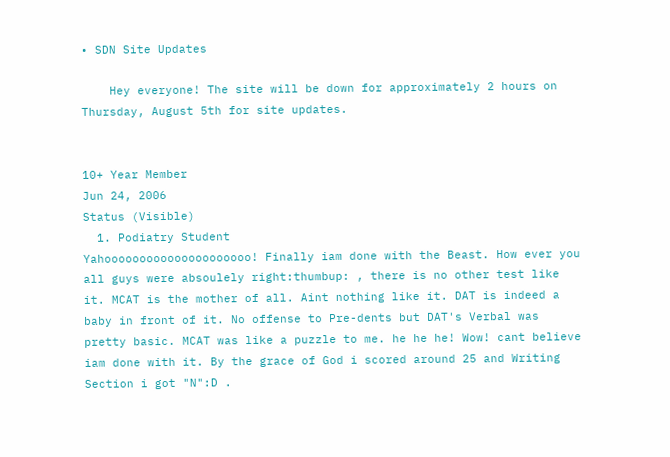• SDN Site Updates

    Hey everyone! The site will be down for approximately 2 hours on Thursday, August 5th for site updates.


10+ Year Member
Jun 24, 2006
Status (Visible)
  1. Podiatry Student
Yahooooooooooooooooooooo! Finally iam done with the Beast. How ever you all guys were absoulely right:thumbup: , there is no other test like it. MCAT is the mother of all. Aint nothing like it. DAT is indeed a baby in front of it. No offense to Pre-dents but DAT's Verbal was pretty basic. MCAT was like a puzzle to me. he he he! Wow! cant believe iam done with it. By the grace of God i scored around 25 and Writing Section i got "N":D .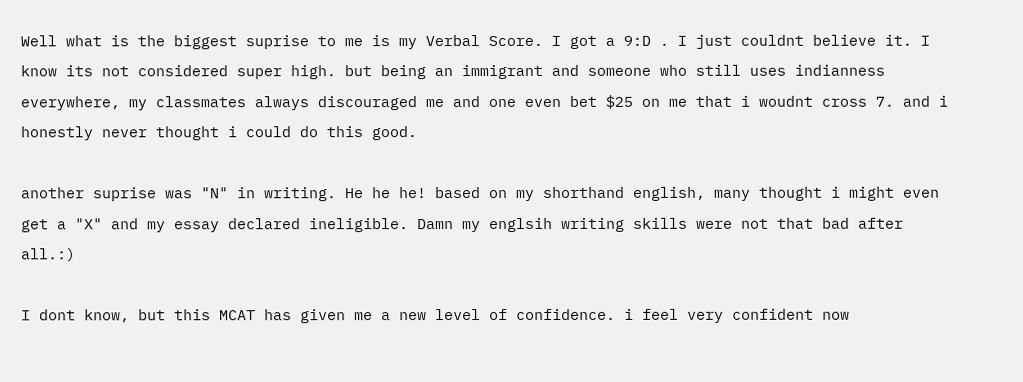Well what is the biggest suprise to me is my Verbal Score. I got a 9:D . I just couldnt believe it. I know its not considered super high. but being an immigrant and someone who still uses indianness everywhere, my classmates always discouraged me and one even bet $25 on me that i woudnt cross 7. and i honestly never thought i could do this good.

another suprise was "N" in writing. He he he! based on my shorthand english, many thought i might even get a "X" and my essay declared ineligible. Damn my englsih writing skills were not that bad after all.:)

I dont know, but this MCAT has given me a new level of confidence. i feel very confident now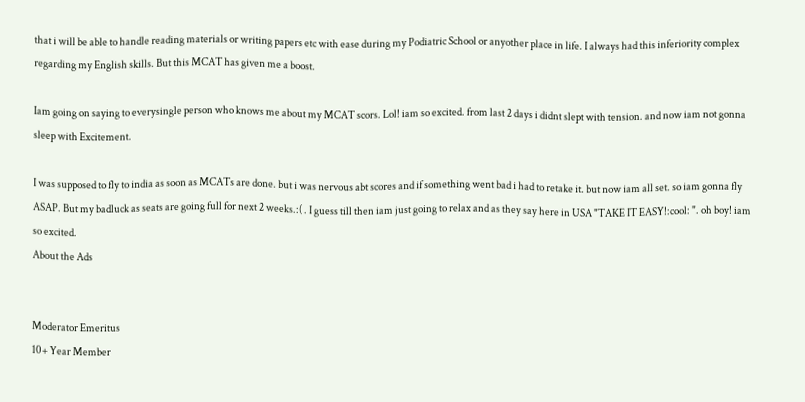that i will be able to handle reading materials or writing papers etc with ease during my Podiatric School or anyother place in life. I always had this inferiority complex regarding my English skills. But this MCAT has given me a boost.

Iam going on saying to everysingle person who knows me about my MCAT scors. Lol! iam so excited. from last 2 days i didnt slept with tension. and now iam not gonna sleep with Excitement.

I was supposed to fly to india as soon as MCATs are done. but i was nervous abt scores and if something went bad i had to retake it. but now iam all set. so iam gonna fly ASAP. But my badluck as seats are going full for next 2 weeks.:( . I guess till then iam just going to relax and as they say here in USA "TAKE IT EASY!:cool: ". oh boy! iam so excited.
About the Ads


Moderator Emeritus
10+ Year Member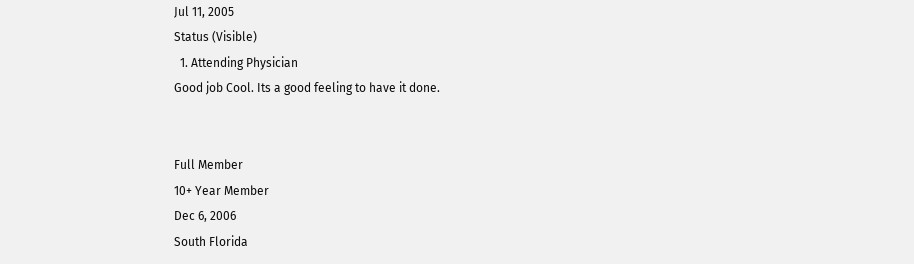Jul 11, 2005
Status (Visible)
  1. Attending Physician
Good job Cool. Its a good feeling to have it done.


Full Member
10+ Year Member
Dec 6, 2006
South Florida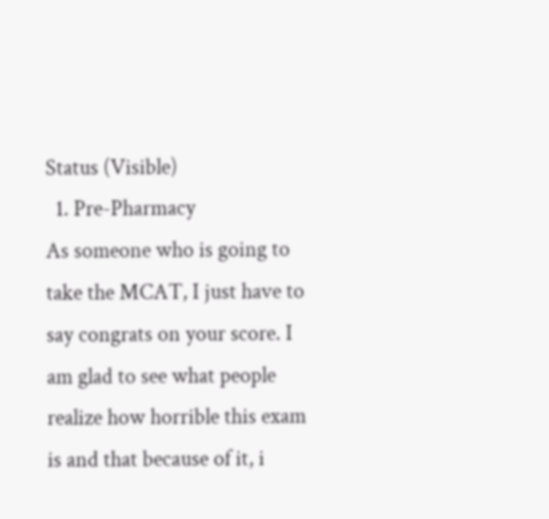Status (Visible)
  1. Pre-Pharmacy
As someone who is going to take the MCAT, I just have to say congrats on your score. I am glad to see what people realize how horrible this exam is and that because of it, i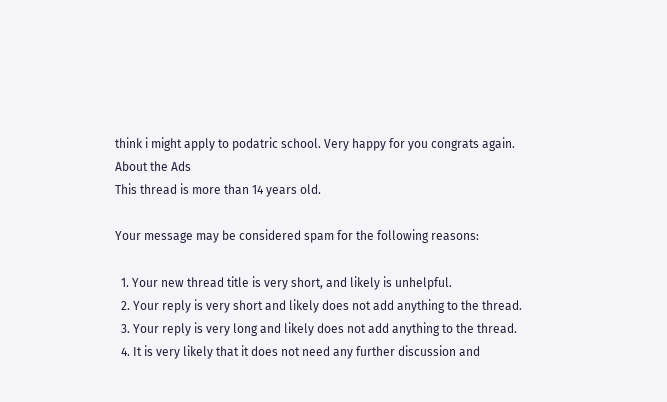think i might apply to podatric school. Very happy for you congrats again.
About the Ads
This thread is more than 14 years old.

Your message may be considered spam for the following reasons:

  1. Your new thread title is very short, and likely is unhelpful.
  2. Your reply is very short and likely does not add anything to the thread.
  3. Your reply is very long and likely does not add anything to the thread.
  4. It is very likely that it does not need any further discussion and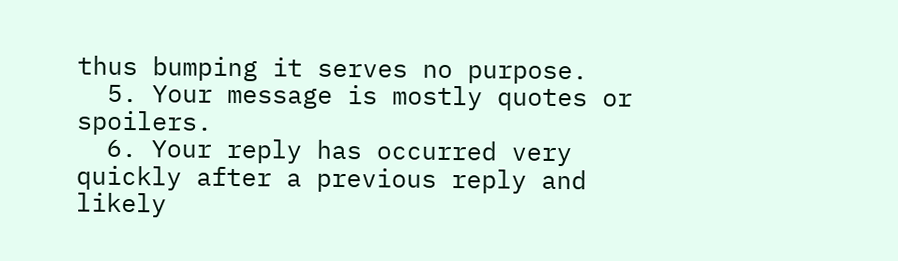thus bumping it serves no purpose.
  5. Your message is mostly quotes or spoilers.
  6. Your reply has occurred very quickly after a previous reply and likely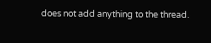does not add anything to the thread.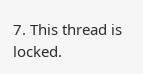7. This thread is locked.